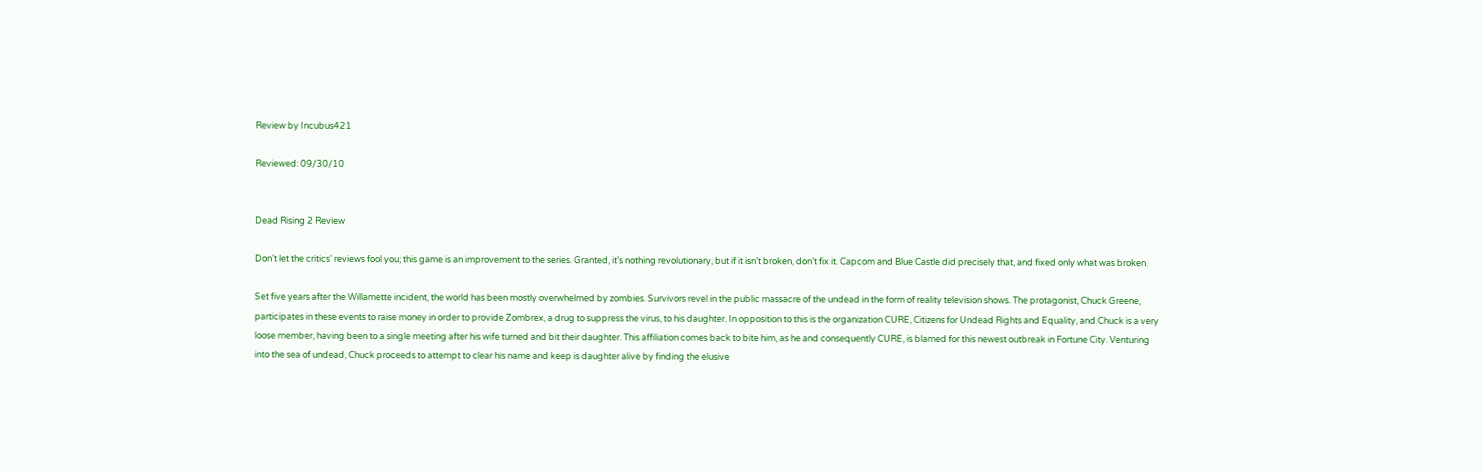Review by Incubus421

Reviewed: 09/30/10


Dead Rising 2 Review

Don’t let the critics’ reviews fool you; this game is an improvement to the series. Granted, it’s nothing revolutionary, but if it isn’t broken, don’t fix it. Capcom and Blue Castle did precisely that, and fixed only what was broken.

Set five years after the Willamette incident, the world has been mostly overwhelmed by zombies. Survivors revel in the public massacre of the undead in the form of reality television shows. The protagonist, Chuck Greene, participates in these events to raise money in order to provide Zombrex, a drug to suppress the virus, to his daughter. In opposition to this is the organization CURE, Citizens for Undead Rights and Equality, and Chuck is a very loose member, having been to a single meeting after his wife turned and bit their daughter. This affiliation comes back to bite him, as he and consequently CURE, is blamed for this newest outbreak in Fortune City. Venturing into the sea of undead, Chuck proceeds to attempt to clear his name and keep is daughter alive by finding the elusive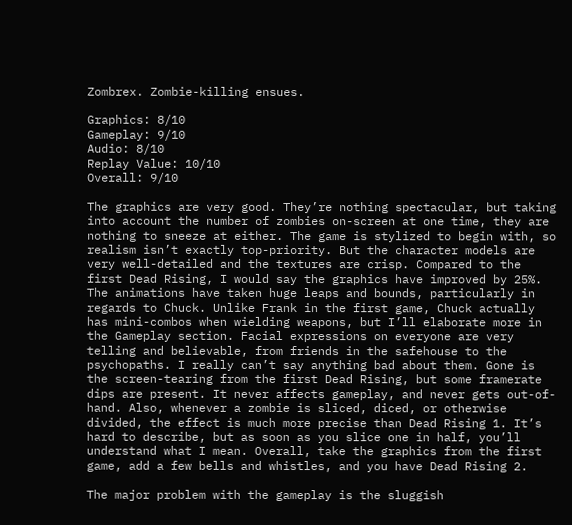Zombrex. Zombie-killing ensues.

Graphics: 8/10
Gameplay: 9/10
Audio: 8/10
Replay Value: 10/10
Overall: 9/10

The graphics are very good. They’re nothing spectacular, but taking into account the number of zombies on-screen at one time, they are nothing to sneeze at either. The game is stylized to begin with, so realism isn’t exactly top-priority. But the character models are very well-detailed and the textures are crisp. Compared to the first Dead Rising, I would say the graphics have improved by 25%. The animations have taken huge leaps and bounds, particularly in regards to Chuck. Unlike Frank in the first game, Chuck actually has mini-combos when wielding weapons, but I’ll elaborate more in the Gameplay section. Facial expressions on everyone are very telling and believable, from friends in the safehouse to the psychopaths. I really can’t say anything bad about them. Gone is the screen-tearing from the first Dead Rising, but some framerate dips are present. It never affects gameplay, and never gets out-of-hand. Also, whenever a zombie is sliced, diced, or otherwise divided, the effect is much more precise than Dead Rising 1. It’s hard to describe, but as soon as you slice one in half, you’ll understand what I mean. Overall, take the graphics from the first game, add a few bells and whistles, and you have Dead Rising 2.

The major problem with the gameplay is the sluggish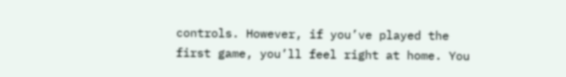controls. However, if you’ve played the first game, you’ll feel right at home. You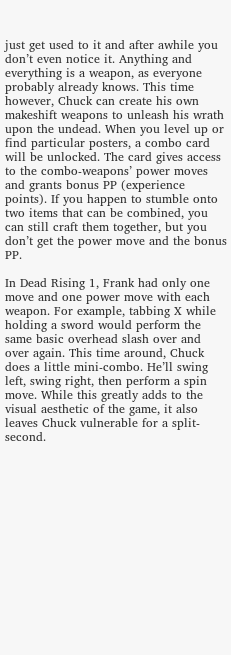just get used to it and after awhile you don’t even notice it. Anything and everything is a weapon, as everyone probably already knows. This time however, Chuck can create his own makeshift weapons to unleash his wrath upon the undead. When you level up or find particular posters, a combo card will be unlocked. The card gives access to the combo-weapons’ power moves and grants bonus PP (experience points). If you happen to stumble onto two items that can be combined, you can still craft them together, but you don’t get the power move and the bonus PP.

In Dead Rising 1, Frank had only one move and one power move with each weapon. For example, tabbing X while holding a sword would perform the same basic overhead slash over and over again. This time around, Chuck does a little mini-combo. He’ll swing left, swing right, then perform a spin move. While this greatly adds to the visual aesthetic of the game, it also leaves Chuck vulnerable for a split-second.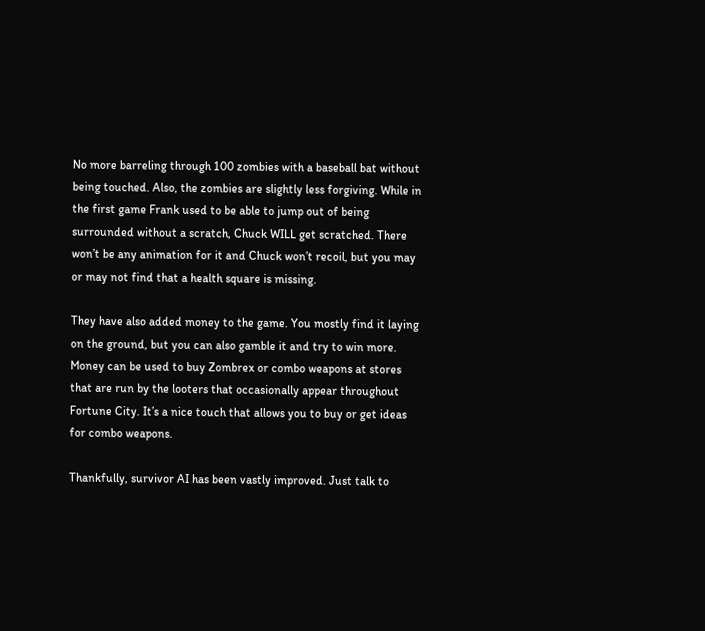No more barreling through 100 zombies with a baseball bat without being touched. Also, the zombies are slightly less forgiving. While in the first game Frank used to be able to jump out of being surrounded without a scratch, Chuck WILL get scratched. There won’t be any animation for it and Chuck won’t recoil, but you may or may not find that a health square is missing.

They have also added money to the game. You mostly find it laying on the ground, but you can also gamble it and try to win more. Money can be used to buy Zombrex or combo weapons at stores that are run by the looters that occasionally appear throughout Fortune City. It’s a nice touch that allows you to buy or get ideas for combo weapons.

Thankfully, survivor AI has been vastly improved. Just talk to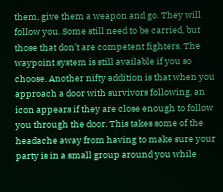them, give them a weapon and go. They will follow you. Some still need to be carried, but those that don’t are competent fighters. The waypoint system is still available if you so choose. Another nifty addition is that when you approach a door with survivors following, an icon appears if they are close enough to follow you through the door. This takes some of the headache away from having to make sure your party is in a small group around you while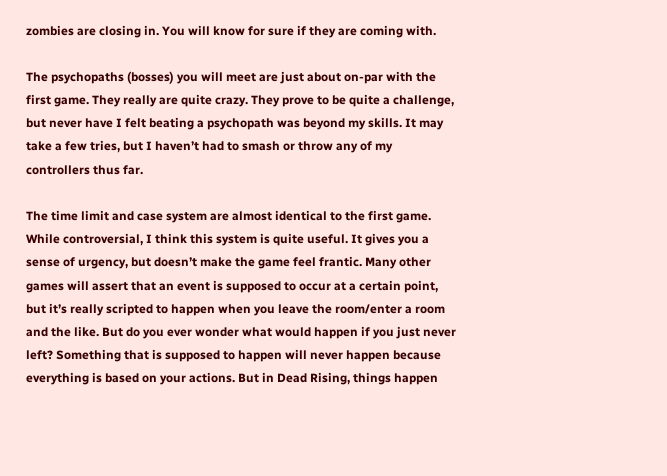zombies are closing in. You will know for sure if they are coming with.

The psychopaths (bosses) you will meet are just about on-par with the first game. They really are quite crazy. They prove to be quite a challenge, but never have I felt beating a psychopath was beyond my skills. It may take a few tries, but I haven’t had to smash or throw any of my controllers thus far.

The time limit and case system are almost identical to the first game. While controversial, I think this system is quite useful. It gives you a sense of urgency, but doesn’t make the game feel frantic. Many other games will assert that an event is supposed to occur at a certain point, but it’s really scripted to happen when you leave the room/enter a room and the like. But do you ever wonder what would happen if you just never left? Something that is supposed to happen will never happen because everything is based on your actions. But in Dead Rising, things happen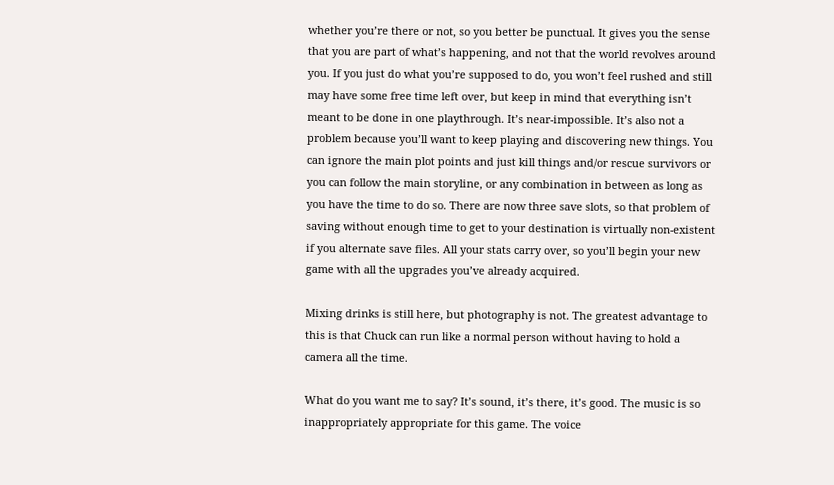whether you’re there or not, so you better be punctual. It gives you the sense that you are part of what’s happening, and not that the world revolves around you. If you just do what you’re supposed to do, you won’t feel rushed and still may have some free time left over, but keep in mind that everything isn’t meant to be done in one playthrough. It’s near-impossible. It’s also not a problem because you’ll want to keep playing and discovering new things. You can ignore the main plot points and just kill things and/or rescue survivors or you can follow the main storyline, or any combination in between as long as you have the time to do so. There are now three save slots, so that problem of saving without enough time to get to your destination is virtually non-existent if you alternate save files. All your stats carry over, so you’ll begin your new game with all the upgrades you’ve already acquired.

Mixing drinks is still here, but photography is not. The greatest advantage to this is that Chuck can run like a normal person without having to hold a camera all the time.

What do you want me to say? It’s sound, it’s there, it’s good. The music is so inappropriately appropriate for this game. The voice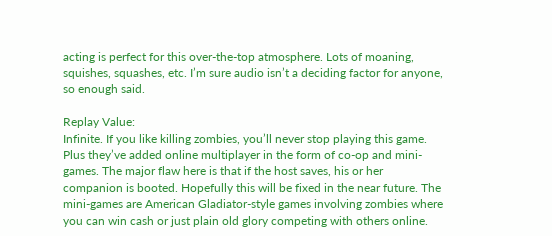acting is perfect for this over-the-top atmosphere. Lots of moaning, squishes, squashes, etc. I’m sure audio isn’t a deciding factor for anyone, so enough said.

Replay Value:
Infinite. If you like killing zombies, you’ll never stop playing this game. Plus they’ve added online multiplayer in the form of co-op and mini-games. The major flaw here is that if the host saves, his or her companion is booted. Hopefully this will be fixed in the near future. The mini-games are American Gladiator-style games involving zombies where you can win cash or just plain old glory competing with others online.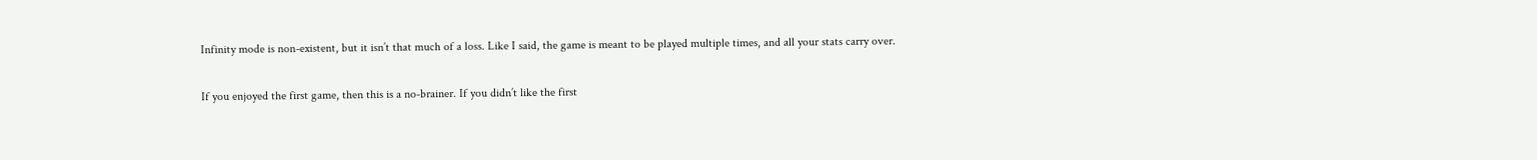Infinity mode is non-existent, but it isn’t that much of a loss. Like I said, the game is meant to be played multiple times, and all your stats carry over.

If you enjoyed the first game, then this is a no-brainer. If you didn’t like the first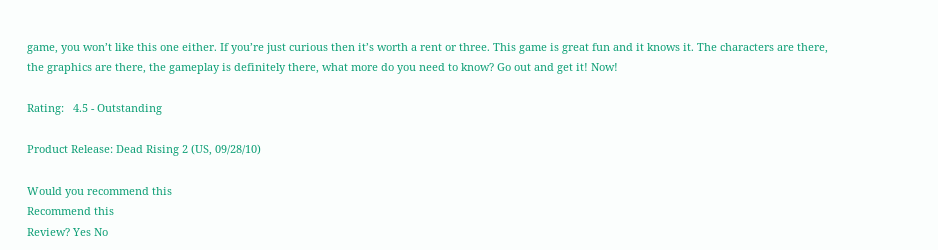game, you won’t like this one either. If you’re just curious then it’s worth a rent or three. This game is great fun and it knows it. The characters are there, the graphics are there, the gameplay is definitely there, what more do you need to know? Go out and get it! Now!

Rating:   4.5 - Outstanding

Product Release: Dead Rising 2 (US, 09/28/10)

Would you recommend this
Recommend this
Review? Yes No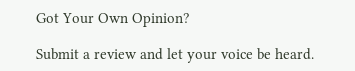Got Your Own Opinion?

Submit a review and let your voice be heard.